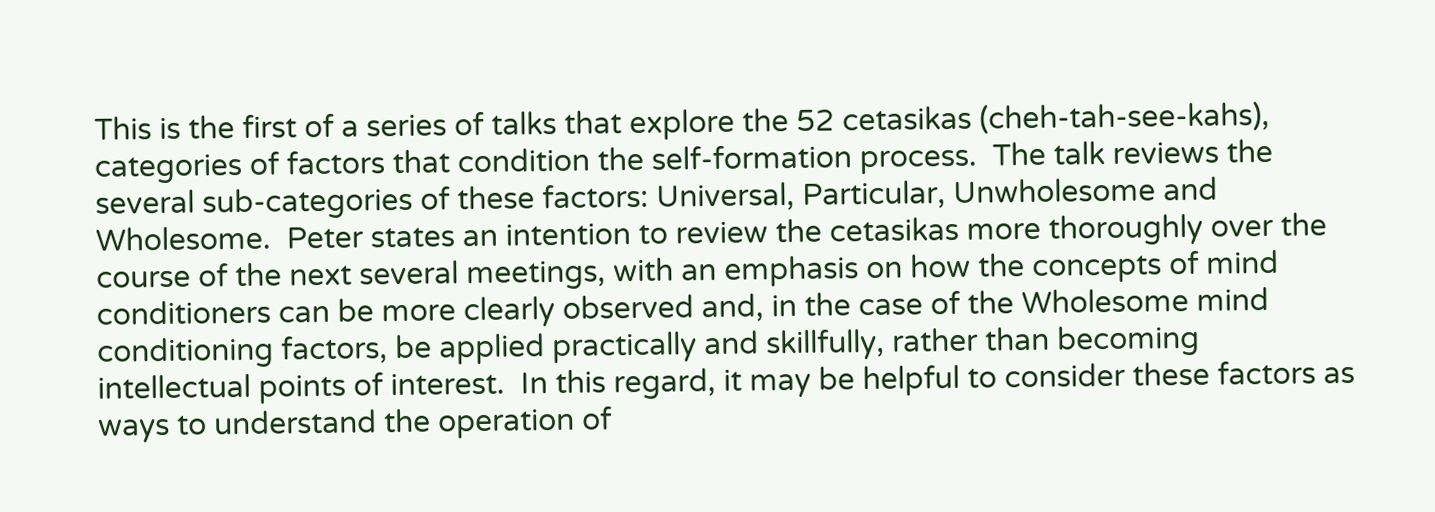This is the first of a series of talks that explore the 52 cetasikas (cheh-tah-see-kahs), categories of factors that condition the self-formation process.  The talk reviews the several sub-categories of these factors: Universal, Particular, Unwholesome and Wholesome.  Peter states an intention to review the cetasikas more thoroughly over the course of the next several meetings, with an emphasis on how the concepts of mind conditioners can be more clearly observed and, in the case of the Wholesome mind conditioning factors, be applied practically and skillfully, rather than becoming intellectual points of interest.  In this regard, it may be helpful to consider these factors as ways to understand the operation of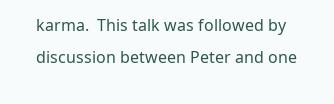karma.  This talk was followed by discussion between Peter and one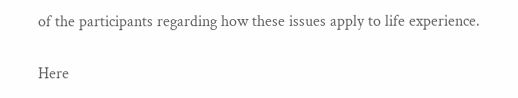of the participants regarding how these issues apply to life experience.

Here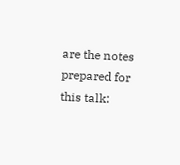are the notes prepared for this talk: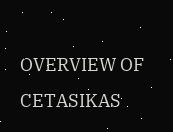OVERVIEW OF CETASIKAS